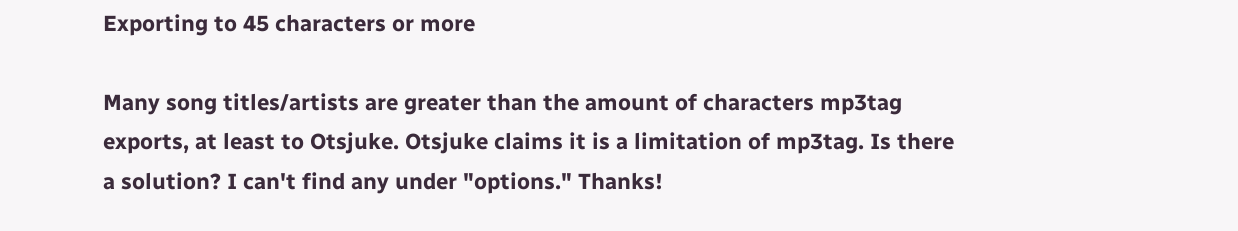Exporting to 45 characters or more

Many song titles/artists are greater than the amount of characters mp3tag exports, at least to Otsjuke. Otsjuke claims it is a limitation of mp3tag. Is there a solution? I can't find any under "options." Thanks!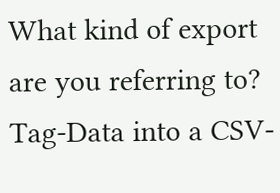What kind of export are you referring to?
Tag-Data into a CSV-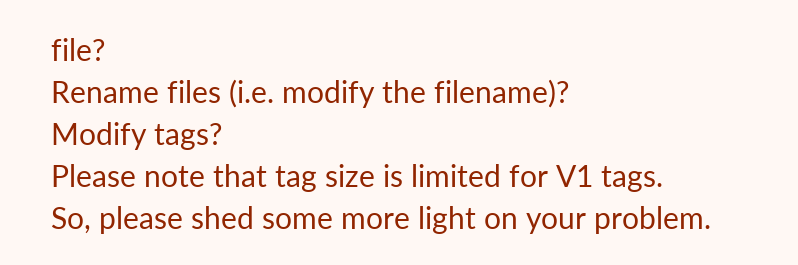file?
Rename files (i.e. modify the filename)?
Modify tags?
Please note that tag size is limited for V1 tags.
So, please shed some more light on your problem.